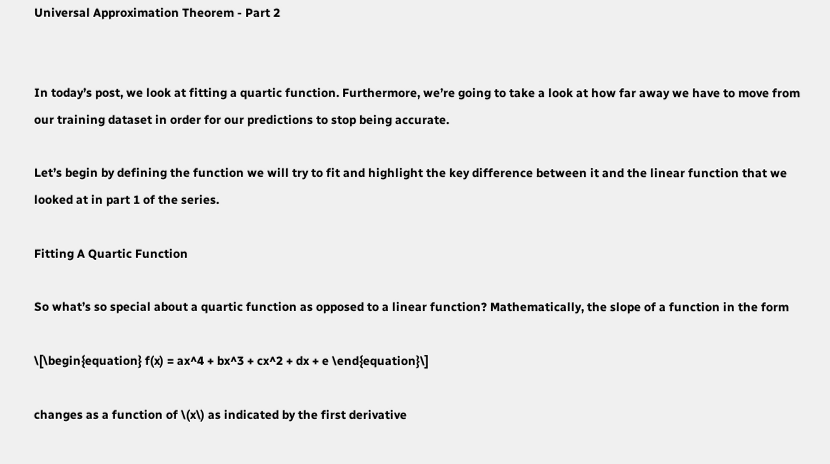Universal Approximation Theorem - Part 2


In today’s post, we look at fitting a quartic function. Furthermore, we’re going to take a look at how far away we have to move from our training dataset in order for our predictions to stop being accurate.

Let’s begin by defining the function we will try to fit and highlight the key difference between it and the linear function that we looked at in part 1 of the series.

Fitting A Quartic Function

So what’s so special about a quartic function as opposed to a linear function? Mathematically, the slope of a function in the form

\[\begin{equation} f(x) = ax^4 + bx^3 + cx^2 + dx + e \end{equation}\]

changes as a function of \(x\) as indicated by the first derivative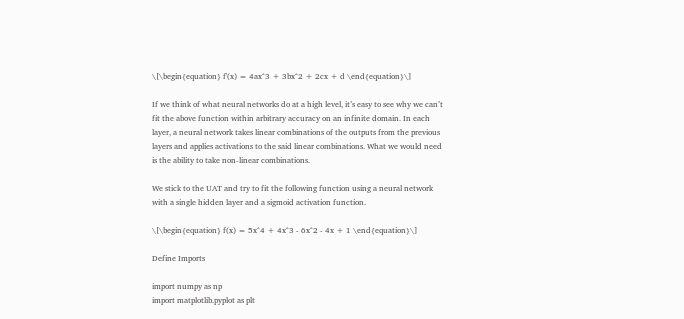\[\begin{equation} f'(x) = 4ax^3 + 3bx^2 + 2cx + d \end{equation}\]

If we think of what neural networks do at a high level, it’s easy to see why we can’t fit the above function within arbitrary accuracy on an infinite domain. In each layer, a neural network takes linear combinations of the outputs from the previous layers and applies activations to the said linear combinations. What we would need is the ability to take non-linear combinations.

We stick to the UAT and try to fit the following function using a neural network with a single hidden layer and a sigmoid activation function.

\[\begin{equation} f(x) = 5x^4 + 4x^3 - 6x^2 - 4x + 1 \end{equation}\]

Define Imports

import numpy as np
import matplotlib.pyplot as plt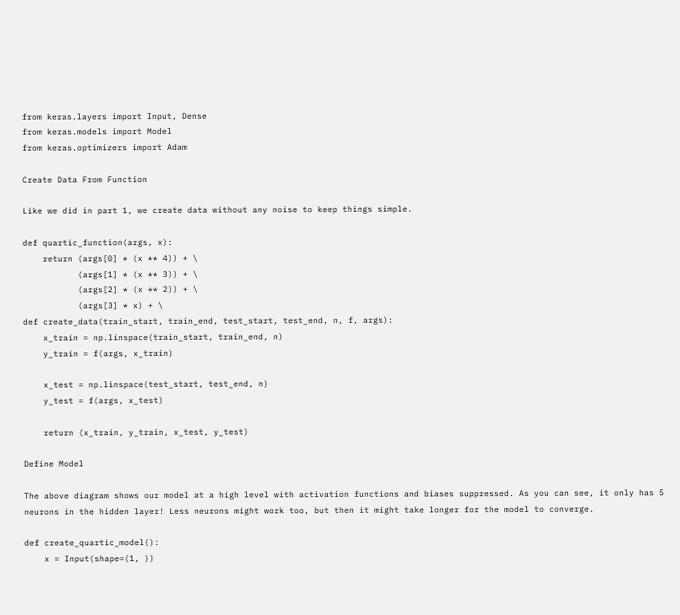from keras.layers import Input, Dense
from keras.models import Model
from keras.optimizers import Adam

Create Data From Function

Like we did in part 1, we create data without any noise to keep things simple.

def quartic_function(args, x):
    return (args[0] * (x ** 4)) + \
           (args[1] * (x ** 3)) + \
           (args[2] * (x ** 2)) + \
           (args[3] * x) + \
def create_data(train_start, train_end, test_start, test_end, n, f, args):
    x_train = np.linspace(train_start, train_end, n)
    y_train = f(args, x_train)

    x_test = np.linspace(test_start, test_end, n)
    y_test = f(args, x_test)

    return (x_train, y_train, x_test, y_test)

Define Model

The above diagram shows our model at a high level with activation functions and biases suppressed. As you can see, it only has 5 neurons in the hidden layer! Less neurons might work too, but then it might take longer for the model to converge.

def create_quartic_model():
    x = Input(shape=(1, ))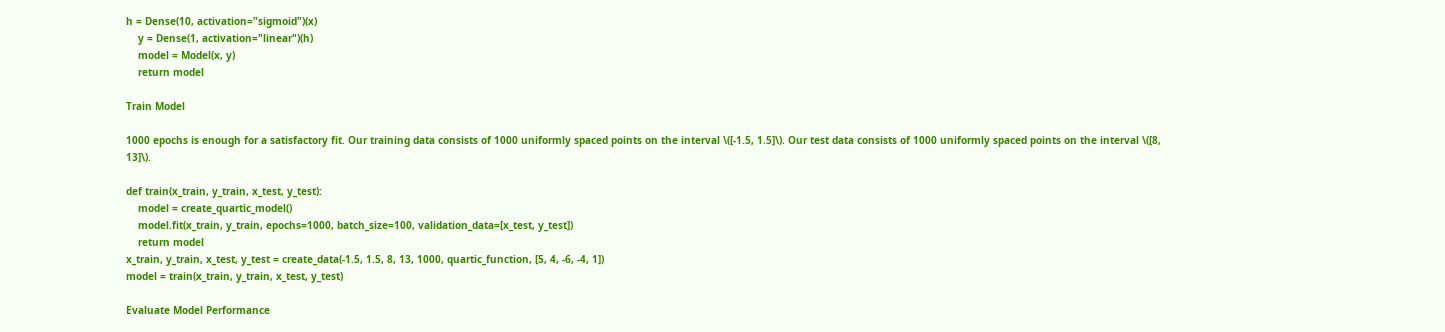h = Dense(10, activation="sigmoid")(x)
    y = Dense(1, activation="linear")(h)
    model = Model(x, y)
    return model

Train Model

1000 epochs is enough for a satisfactory fit. Our training data consists of 1000 uniformly spaced points on the interval \([-1.5, 1.5]\). Our test data consists of 1000 uniformly spaced points on the interval \([8, 13]\).

def train(x_train, y_train, x_test, y_test):
    model = create_quartic_model()
    model.fit(x_train, y_train, epochs=1000, batch_size=100, validation_data=[x_test, y_test])
    return model
x_train, y_train, x_test, y_test = create_data(-1.5, 1.5, 8, 13, 1000, quartic_function, [5, 4, -6, -4, 1])
model = train(x_train, y_train, x_test, y_test)

Evaluate Model Performance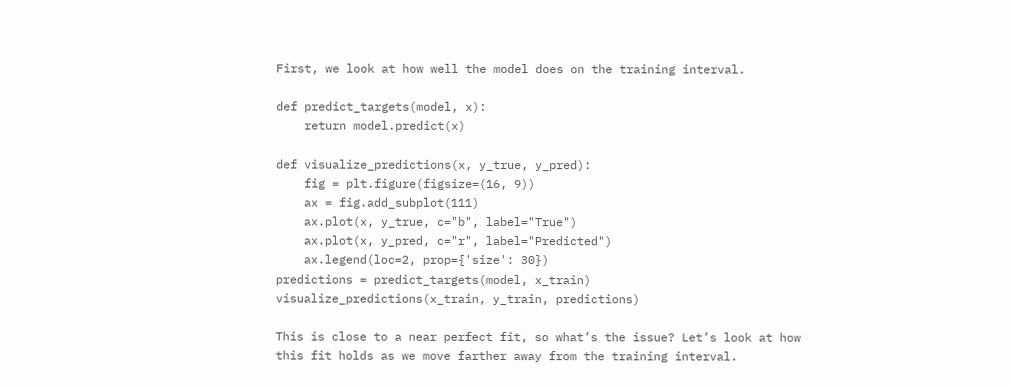First, we look at how well the model does on the training interval.

def predict_targets(model, x):
    return model.predict(x)

def visualize_predictions(x, y_true, y_pred):
    fig = plt.figure(figsize=(16, 9))
    ax = fig.add_subplot(111)
    ax.plot(x, y_true, c="b", label="True")
    ax.plot(x, y_pred, c="r", label="Predicted")
    ax.legend(loc=2, prop={'size': 30})
predictions = predict_targets(model, x_train)
visualize_predictions(x_train, y_train, predictions)

This is close to a near perfect fit, so what’s the issue? Let’s look at how this fit holds as we move farther away from the training interval.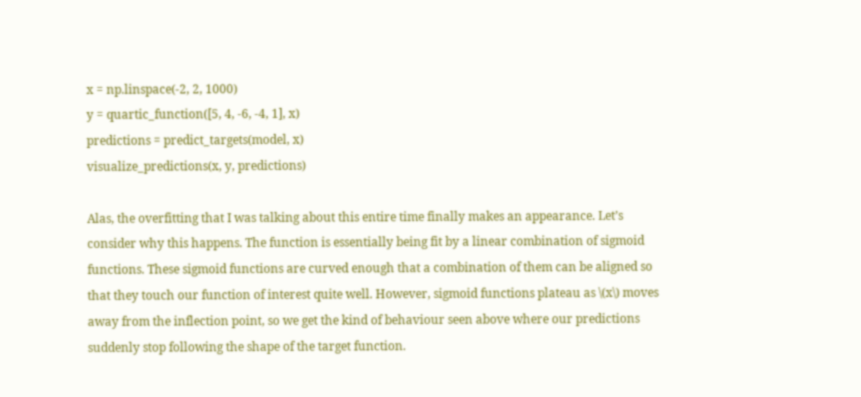x = np.linspace(-2, 2, 1000)
y = quartic_function([5, 4, -6, -4, 1], x)
predictions = predict_targets(model, x)
visualize_predictions(x, y, predictions)

Alas, the overfitting that I was talking about this entire time finally makes an appearance. Let’s consider why this happens. The function is essentially being fit by a linear combination of sigmoid functions. These sigmoid functions are curved enough that a combination of them can be aligned so that they touch our function of interest quite well. However, sigmoid functions plateau as \(x\) moves away from the inflection point, so we get the kind of behaviour seen above where our predictions suddenly stop following the shape of the target function.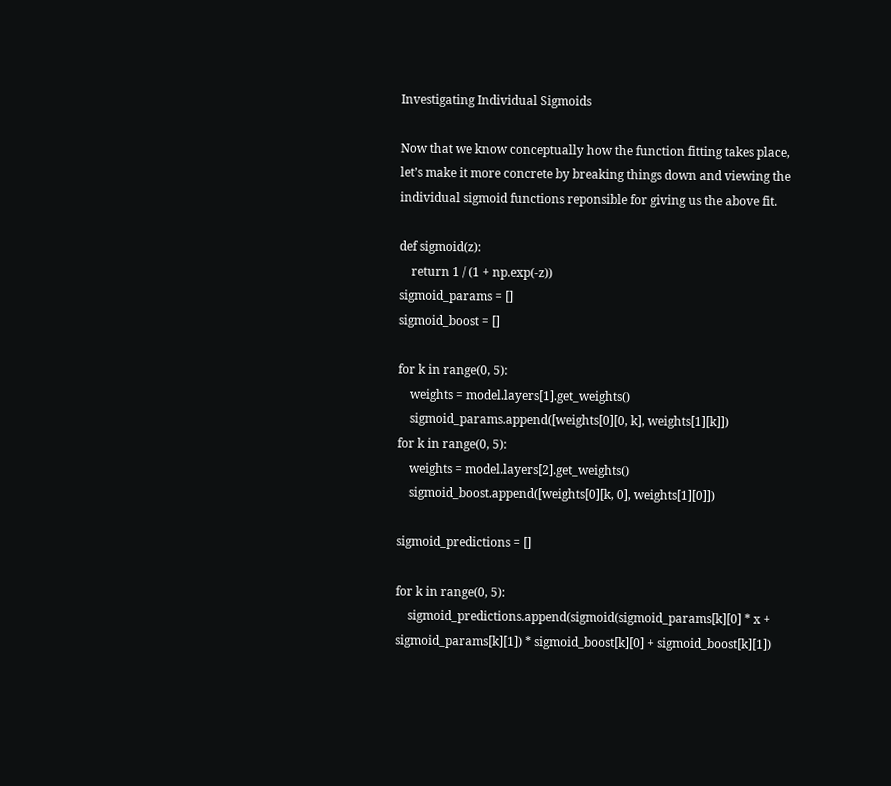Investigating Individual Sigmoids

Now that we know conceptually how the function fitting takes place, let’s make it more concrete by breaking things down and viewing the individual sigmoid functions reponsible for giving us the above fit.

def sigmoid(z):
    return 1 / (1 + np.exp(-z))
sigmoid_params = []
sigmoid_boost = []

for k in range(0, 5):
    weights = model.layers[1].get_weights()
    sigmoid_params.append([weights[0][0, k], weights[1][k]])
for k in range(0, 5):
    weights = model.layers[2].get_weights()
    sigmoid_boost.append([weights[0][k, 0], weights[1][0]])

sigmoid_predictions = []

for k in range(0, 5):
    sigmoid_predictions.append(sigmoid(sigmoid_params[k][0] * x + sigmoid_params[k][1]) * sigmoid_boost[k][0] + sigmoid_boost[k][1])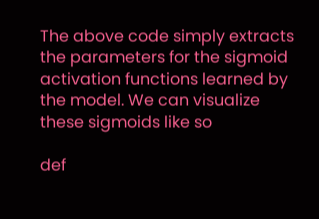The above code simply extracts the parameters for the sigmoid activation functions learned by the model. We can visualize these sigmoids like so

def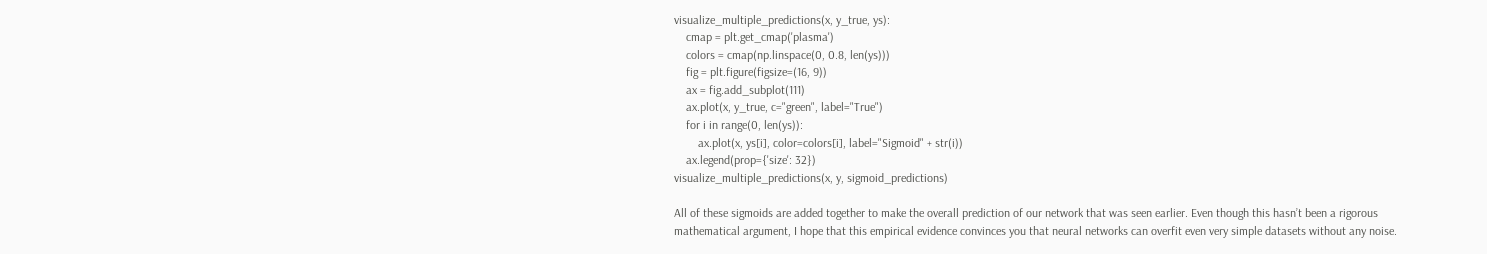visualize_multiple_predictions(x, y_true, ys):
    cmap = plt.get_cmap('plasma')
    colors = cmap(np.linspace(0, 0.8, len(ys)))
    fig = plt.figure(figsize=(16, 9))
    ax = fig.add_subplot(111)
    ax.plot(x, y_true, c="green", label="True")
    for i in range(0, len(ys)):
        ax.plot(x, ys[i], color=colors[i], label="Sigmoid" + str(i))
    ax.legend(prop={'size': 32})
visualize_multiple_predictions(x, y, sigmoid_predictions)

All of these sigmoids are added together to make the overall prediction of our network that was seen earlier. Even though this hasn’t been a rigorous mathematical argument, I hope that this empirical evidence convinces you that neural networks can overfit even very simple datasets without any noise.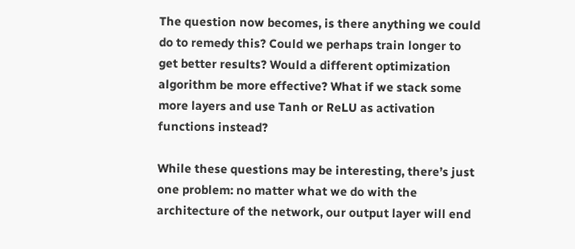The question now becomes, is there anything we could do to remedy this? Could we perhaps train longer to get better results? Would a different optimization algorithm be more effective? What if we stack some more layers and use Tanh or ReLU as activation functions instead?

While these questions may be interesting, there’s just one problem: no matter what we do with the architecture of the network, our output layer will end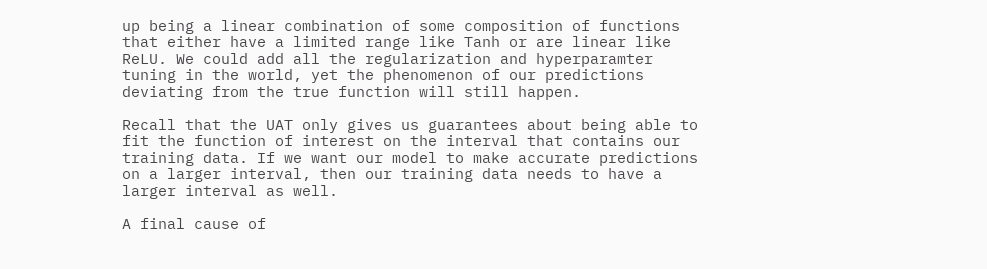up being a linear combination of some composition of functions that either have a limited range like Tanh or are linear like ReLU. We could add all the regularization and hyperparamter tuning in the world, yet the phenomenon of our predictions deviating from the true function will still happen.

Recall that the UAT only gives us guarantees about being able to fit the function of interest on the interval that contains our training data. If we want our model to make accurate predictions on a larger interval, then our training data needs to have a larger interval as well.

A final cause of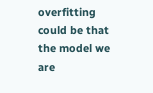overfitting could be that the model we are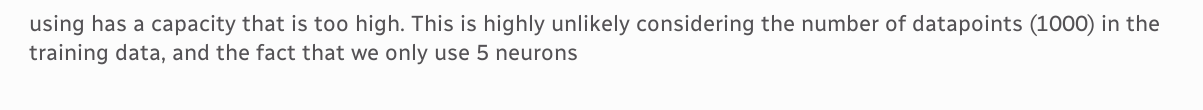using has a capacity that is too high. This is highly unlikely considering the number of datapoints (1000) in the training data, and the fact that we only use 5 neurons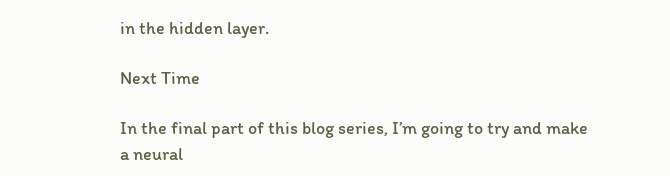in the hidden layer.

Next Time

In the final part of this blog series, I’m going to try and make a neural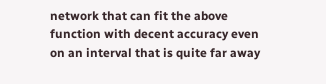network that can fit the above function with decent accuracy even on an interval that is quite far away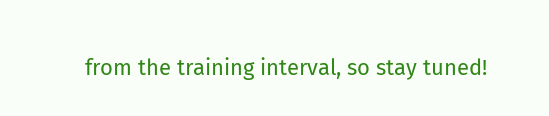from the training interval, so stay tuned!